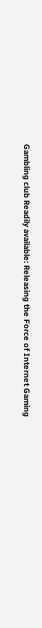Gambling club Readily available: Releasing the Force of Internet Gaming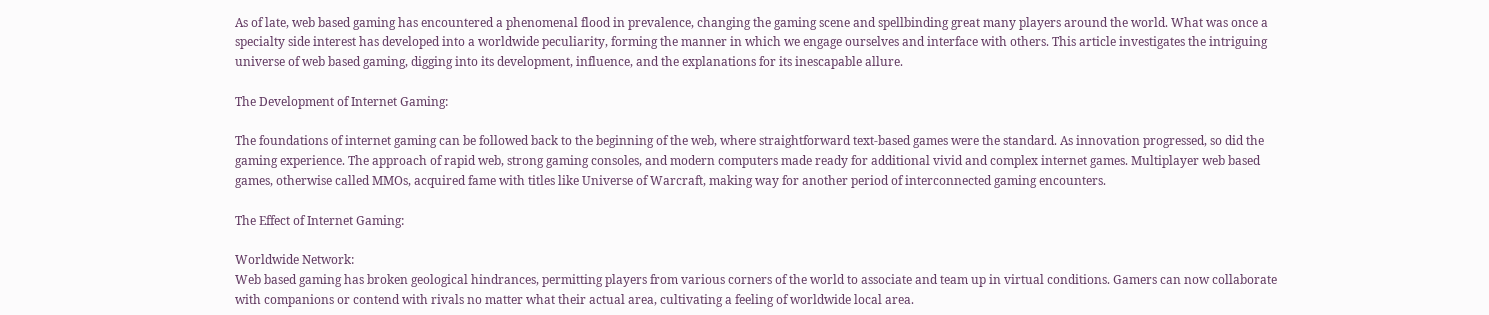As of late, web based gaming has encountered a phenomenal flood in prevalence, changing the gaming scene and spellbinding great many players around the world. What was once a specialty side interest has developed into a worldwide peculiarity, forming the manner in which we engage ourselves and interface with others. This article investigates the intriguing universe of web based gaming, digging into its development, influence, and the explanations for its inescapable allure.

The Development of Internet Gaming:

The foundations of internet gaming can be followed back to the beginning of the web, where straightforward text-based games were the standard. As innovation progressed, so did the gaming experience. The approach of rapid web, strong gaming consoles, and modern computers made ready for additional vivid and complex internet games. Multiplayer web based games, otherwise called MMOs, acquired fame with titles like Universe of Warcraft, making way for another period of interconnected gaming encounters.

The Effect of Internet Gaming:

Worldwide Network:
Web based gaming has broken geological hindrances, permitting players from various corners of the world to associate and team up in virtual conditions. Gamers can now collaborate with companions or contend with rivals no matter what their actual area, cultivating a feeling of worldwide local area.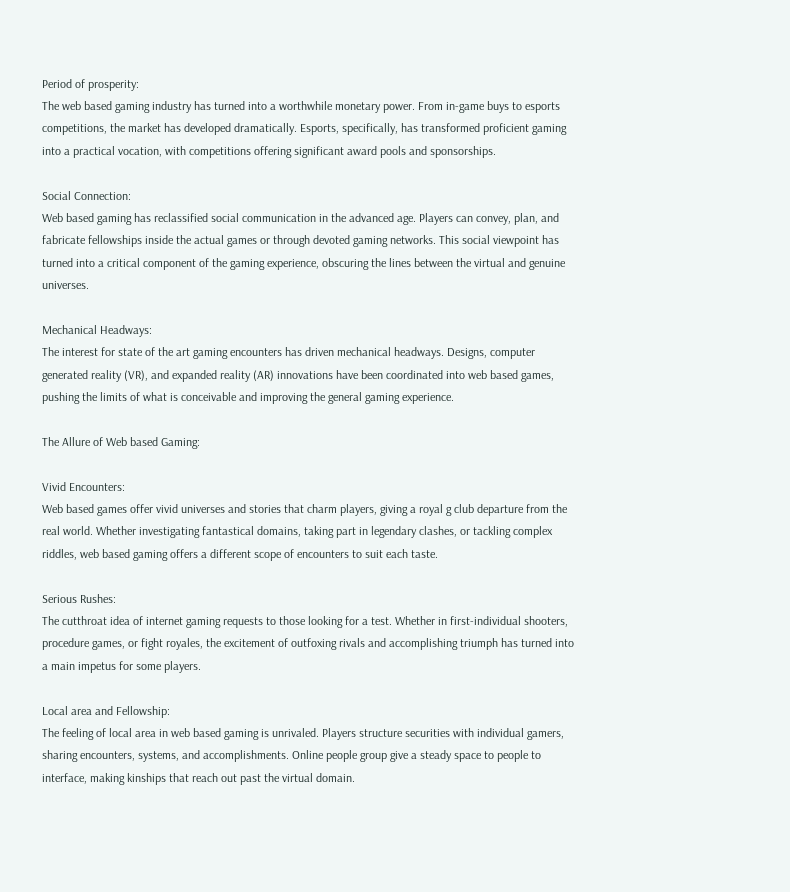Period of prosperity:
The web based gaming industry has turned into a worthwhile monetary power. From in-game buys to esports competitions, the market has developed dramatically. Esports, specifically, has transformed proficient gaming into a practical vocation, with competitions offering significant award pools and sponsorships.

Social Connection:
Web based gaming has reclassified social communication in the advanced age. Players can convey, plan, and fabricate fellowships inside the actual games or through devoted gaming networks. This social viewpoint has turned into a critical component of the gaming experience, obscuring the lines between the virtual and genuine universes.

Mechanical Headways:
The interest for state of the art gaming encounters has driven mechanical headways. Designs, computer generated reality (VR), and expanded reality (AR) innovations have been coordinated into web based games, pushing the limits of what is conceivable and improving the general gaming experience.

The Allure of Web based Gaming:

Vivid Encounters:
Web based games offer vivid universes and stories that charm players, giving a royal g club departure from the real world. Whether investigating fantastical domains, taking part in legendary clashes, or tackling complex riddles, web based gaming offers a different scope of encounters to suit each taste.

Serious Rushes:
The cutthroat idea of internet gaming requests to those looking for a test. Whether in first-individual shooters, procedure games, or fight royales, the excitement of outfoxing rivals and accomplishing triumph has turned into a main impetus for some players.

Local area and Fellowship:
The feeling of local area in web based gaming is unrivaled. Players structure securities with individual gamers, sharing encounters, systems, and accomplishments. Online people group give a steady space to people to interface, making kinships that reach out past the virtual domain.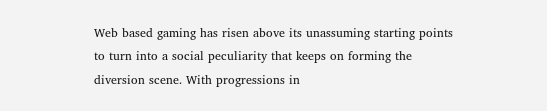Web based gaming has risen above its unassuming starting points to turn into a social peculiarity that keeps on forming the diversion scene. With progressions in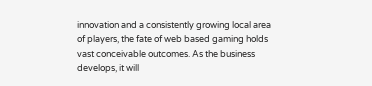innovation and a consistently growing local area of players, the fate of web based gaming holds vast conceivable outcomes. As the business develops, it will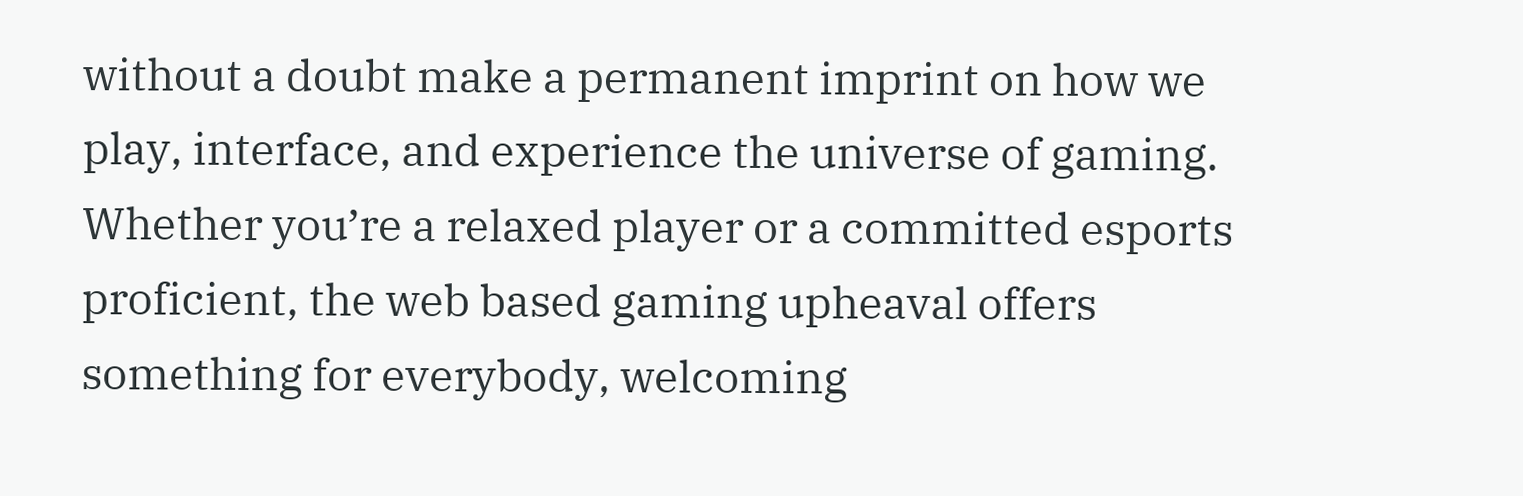without a doubt make a permanent imprint on how we play, interface, and experience the universe of gaming. Whether you’re a relaxed player or a committed esports proficient, the web based gaming upheaval offers something for everybody, welcoming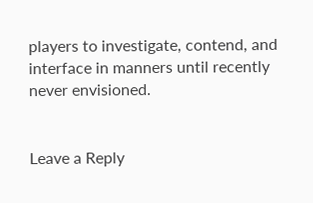players to investigate, contend, and interface in manners until recently never envisioned.


Leave a Reply